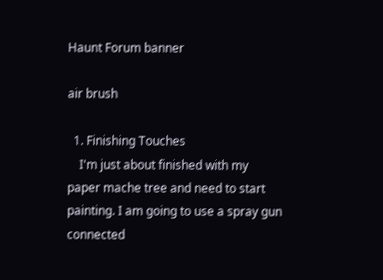Haunt Forum banner

air brush

  1. Finishing Touches
    I'm just about finished with my paper mache tree and need to start painting. I am going to use a spray gun connected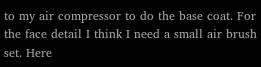to my air compressor to do the base coat. For the face detail I think I need a small air brush set. Here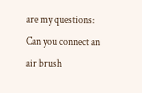are my questions: Can you connect an air brush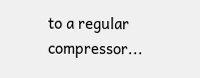to a regular compressor...